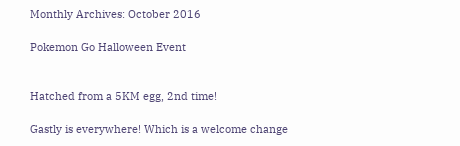Monthly Archives: October 2016

Pokemon Go Halloween Event


Hatched from a 5KM egg, 2nd time!

Gastly is everywhere! Which is a welcome change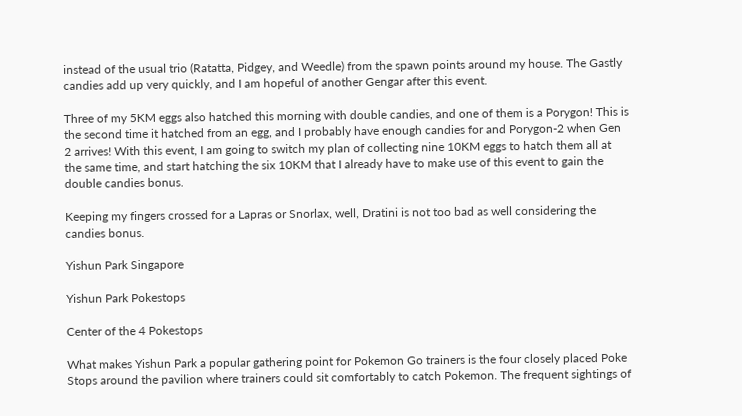instead of the usual trio (Ratatta, Pidgey, and Weedle) from the spawn points around my house. The Gastly candies add up very quickly, and I am hopeful of another Gengar after this event.

Three of my 5KM eggs also hatched this morning with double candies, and one of them is a Porygon! This is the second time it hatched from an egg, and I probably have enough candies for and Porygon-2 when Gen 2 arrives! With this event, I am going to switch my plan of collecting nine 10KM eggs to hatch them all at the same time, and start hatching the six 10KM that I already have to make use of this event to gain the double candies bonus.

Keeping my fingers crossed for a Lapras or Snorlax, well, Dratini is not too bad as well considering the candies bonus.

Yishun Park Singapore

Yishun Park Pokestops

Center of the 4 Pokestops

What makes Yishun Park a popular gathering point for Pokemon Go trainers is the four closely placed Poke Stops around the pavilion where trainers could sit comfortably to catch Pokemon. The frequent sightings of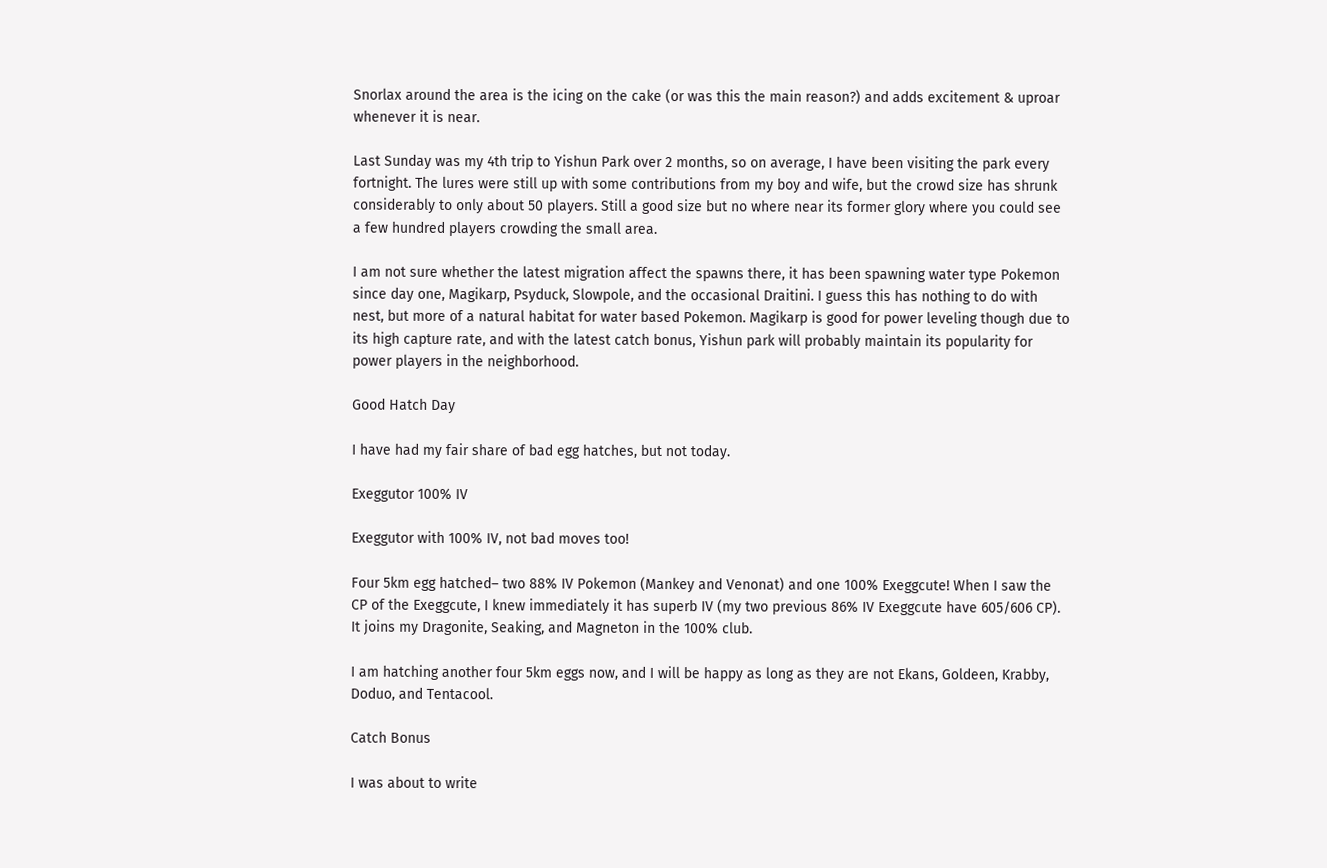Snorlax around the area is the icing on the cake (or was this the main reason?) and adds excitement & uproar whenever it is near.

Last Sunday was my 4th trip to Yishun Park over 2 months, so on average, I have been visiting the park every fortnight. The lures were still up with some contributions from my boy and wife, but the crowd size has shrunk considerably to only about 50 players. Still a good size but no where near its former glory where you could see a few hundred players crowding the small area.

I am not sure whether the latest migration affect the spawns there, it has been spawning water type Pokemon since day one, Magikarp, Psyduck, Slowpole, and the occasional Draitini. I guess this has nothing to do with nest, but more of a natural habitat for water based Pokemon. Magikarp is good for power leveling though due to its high capture rate, and with the latest catch bonus, Yishun park will probably maintain its popularity for power players in the neighborhood.

Good Hatch Day

I have had my fair share of bad egg hatches, but not today.

Exeggutor 100% IV

Exeggutor with 100% IV, not bad moves too!

Four 5km egg hatched– two 88% IV Pokemon (Mankey and Venonat) and one 100% Exeggcute! When I saw the CP of the Exeggcute, I knew immediately it has superb IV (my two previous 86% IV Exeggcute have 605/606 CP). It joins my Dragonite, Seaking, and Magneton in the 100% club.

I am hatching another four 5km eggs now, and I will be happy as long as they are not Ekans, Goldeen, Krabby, Doduo, and Tentacool.

Catch Bonus

I was about to write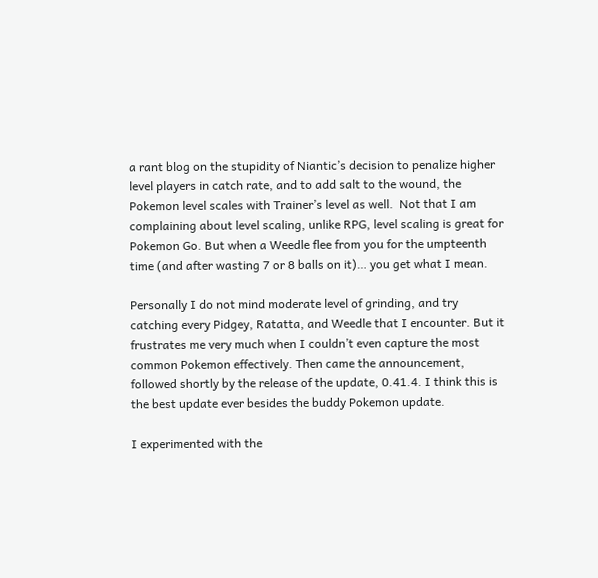a rant blog on the stupidity of Niantic’s decision to penalize higher level players in catch rate, and to add salt to the wound, the Pokemon level scales with Trainer’s level as well.  Not that I am complaining about level scaling, unlike RPG, level scaling is great for Pokemon Go. But when a Weedle flee from you for the umpteenth time (and after wasting 7 or 8 balls on it)… you get what I mean.

Personally I do not mind moderate level of grinding, and try catching every Pidgey, Ratatta, and Weedle that I encounter. But it frustrates me very much when I couldn’t even capture the most common Pokemon effectively. Then came the announcement, followed shortly by the release of the update, 0.41.4. I think this is the best update ever besides the buddy Pokemon update.

I experimented with the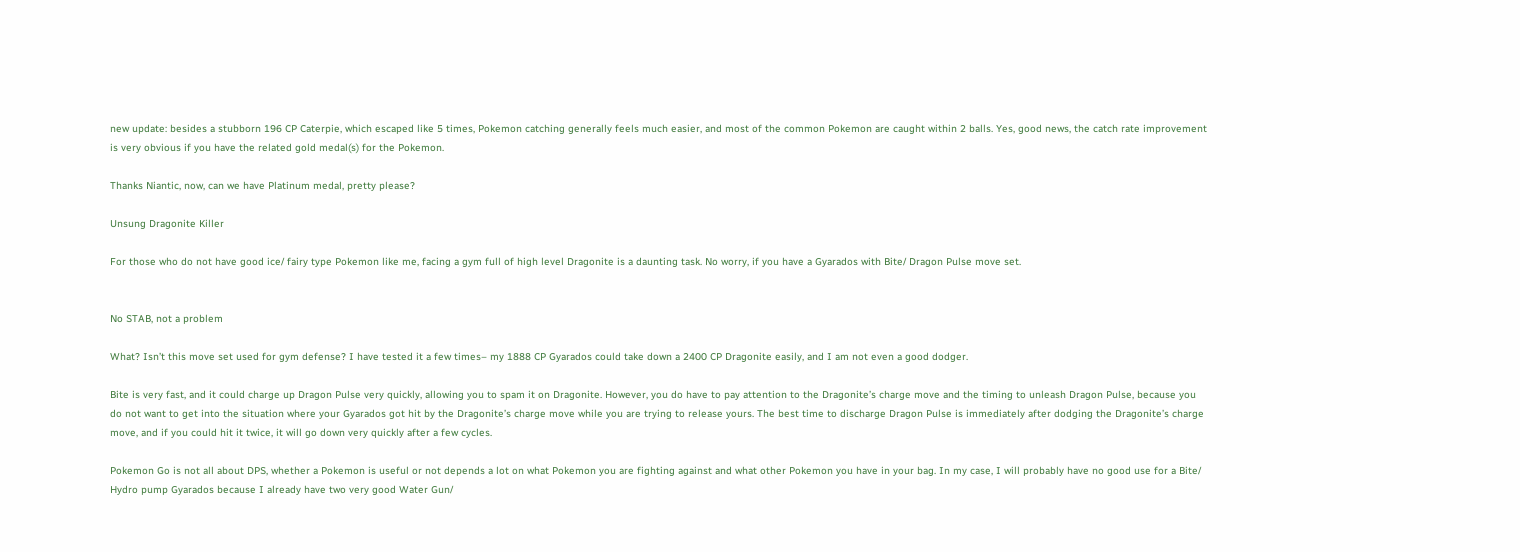new update: besides a stubborn 196 CP Caterpie, which escaped like 5 times, Pokemon catching generally feels much easier, and most of the common Pokemon are caught within 2 balls. Yes, good news, the catch rate improvement is very obvious if you have the related gold medal(s) for the Pokemon.

Thanks Niantic, now, can we have Platinum medal, pretty please?

Unsung Dragonite Killer

For those who do not have good ice/ fairy type Pokemon like me, facing a gym full of high level Dragonite is a daunting task. No worry, if you have a Gyarados with Bite/ Dragon Pulse move set.


No STAB, not a problem

What? Isn’t this move set used for gym defense? I have tested it a few times– my 1888 CP Gyarados could take down a 2400 CP Dragonite easily, and I am not even a good dodger.

Bite is very fast, and it could charge up Dragon Pulse very quickly, allowing you to spam it on Dragonite. However, you do have to pay attention to the Dragonite’s charge move and the timing to unleash Dragon Pulse, because you do not want to get into the situation where your Gyarados got hit by the Dragonite’s charge move while you are trying to release yours. The best time to discharge Dragon Pulse is immediately after dodging the Dragonite’s charge move, and if you could hit it twice, it will go down very quickly after a few cycles.

Pokemon Go is not all about DPS, whether a Pokemon is useful or not depends a lot on what Pokemon you are fighting against and what other Pokemon you have in your bag. In my case, I will probably have no good use for a Bite/ Hydro pump Gyarados because I already have two very good Water Gun/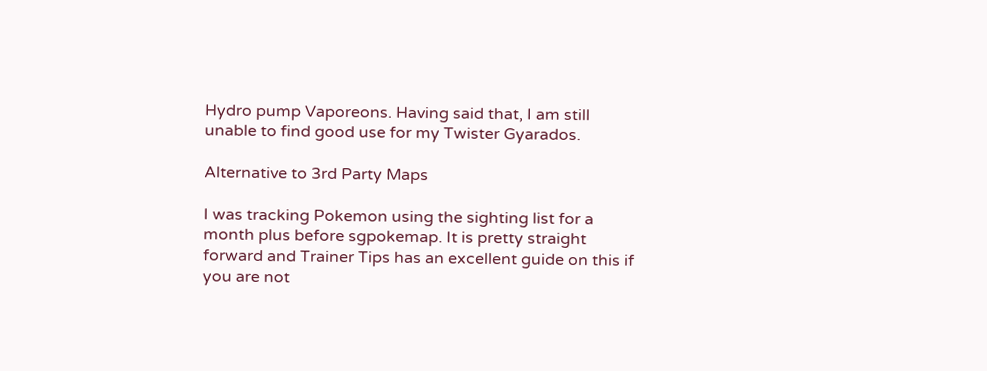Hydro pump Vaporeons. Having said that, I am still unable to find good use for my Twister Gyarados.

Alternative to 3rd Party Maps

I was tracking Pokemon using the sighting list for a month plus before sgpokemap. It is pretty straight forward and Trainer Tips has an excellent guide on this if you are not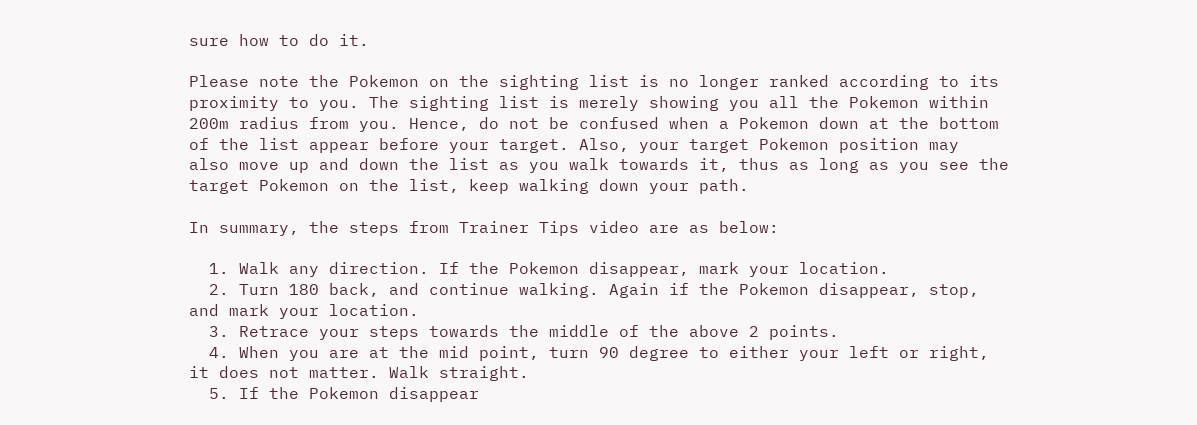sure how to do it.

Please note the Pokemon on the sighting list is no longer ranked according to its proximity to you. The sighting list is merely showing you all the Pokemon within 200m radius from you. Hence, do not be confused when a Pokemon down at the bottom of the list appear before your target. Also, your target Pokemon position may  also move up and down the list as you walk towards it, thus as long as you see the target Pokemon on the list, keep walking down your path.

In summary, the steps from Trainer Tips video are as below:

  1. Walk any direction. If the Pokemon disappear, mark your location.
  2. Turn 180 back, and continue walking. Again if the Pokemon disappear, stop, and mark your location.
  3. Retrace your steps towards the middle of the above 2 points.
  4. When you are at the mid point, turn 90 degree to either your left or right, it does not matter. Walk straight.
  5. If the Pokemon disappear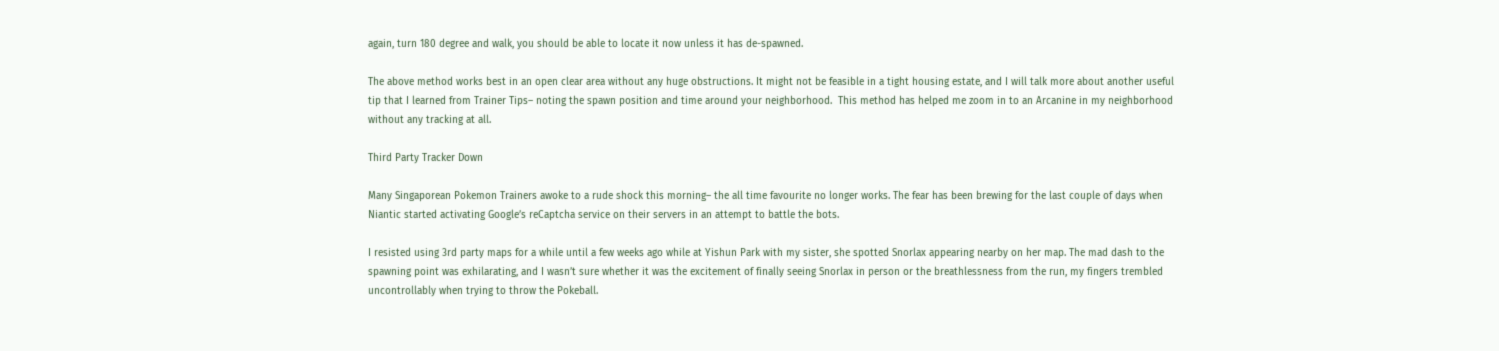again, turn 180 degree and walk, you should be able to locate it now unless it has de-spawned.

The above method works best in an open clear area without any huge obstructions. It might not be feasible in a tight housing estate, and I will talk more about another useful tip that I learned from Trainer Tips– noting the spawn position and time around your neighborhood.  This method has helped me zoom in to an Arcanine in my neighborhood without any tracking at all.

Third Party Tracker Down

Many Singaporean Pokemon Trainers awoke to a rude shock this morning– the all time favourite no longer works. The fear has been brewing for the last couple of days when Niantic started activating Google’s reCaptcha service on their servers in an attempt to battle the bots.

I resisted using 3rd party maps for a while until a few weeks ago while at Yishun Park with my sister, she spotted Snorlax appearing nearby on her map. The mad dash to the spawning point was exhilarating, and I wasn’t sure whether it was the excitement of finally seeing Snorlax in person or the breathlessness from the run, my fingers trembled uncontrollably when trying to throw the Pokeball.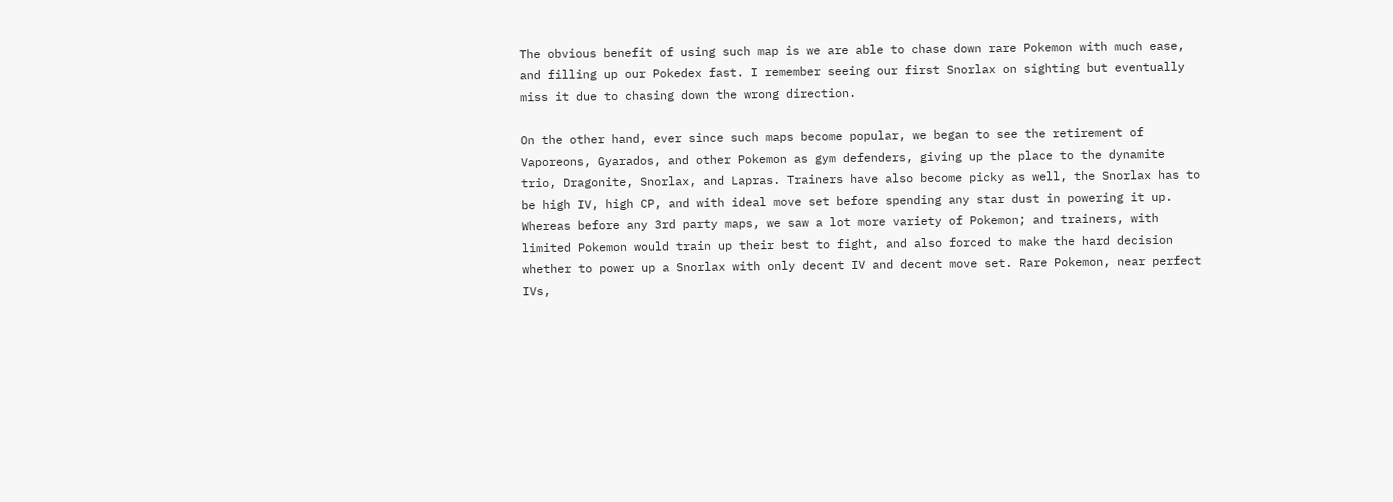The obvious benefit of using such map is we are able to chase down rare Pokemon with much ease, and filling up our Pokedex fast. I remember seeing our first Snorlax on sighting but eventually miss it due to chasing down the wrong direction.

On the other hand, ever since such maps become popular, we began to see the retirement of Vaporeons, Gyarados, and other Pokemon as gym defenders, giving up the place to the dynamite trio, Dragonite, Snorlax, and Lapras. Trainers have also become picky as well, the Snorlax has to be high IV, high CP, and with ideal move set before spending any star dust in powering it up.  Whereas before any 3rd party maps, we saw a lot more variety of Pokemon; and trainers, with limited Pokemon would train up their best to fight, and also forced to make the hard decision whether to power up a Snorlax with only decent IV and decent move set. Rare Pokemon, near perfect IVs,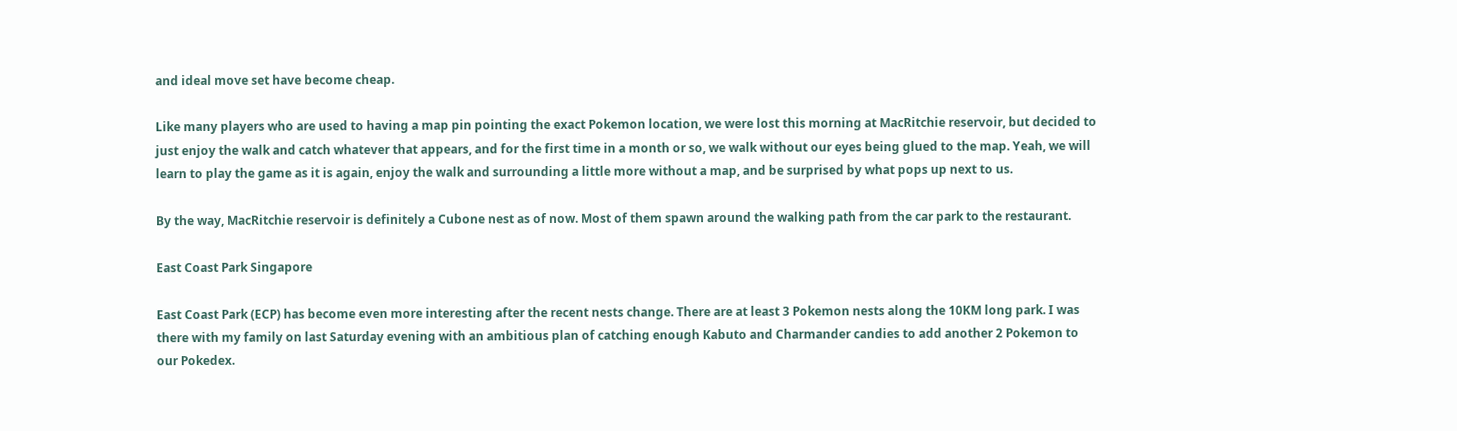and ideal move set have become cheap.

Like many players who are used to having a map pin pointing the exact Pokemon location, we were lost this morning at MacRitchie reservoir, but decided to just enjoy the walk and catch whatever that appears, and for the first time in a month or so, we walk without our eyes being glued to the map. Yeah, we will learn to play the game as it is again, enjoy the walk and surrounding a little more without a map, and be surprised by what pops up next to us.

By the way, MacRitchie reservoir is definitely a Cubone nest as of now. Most of them spawn around the walking path from the car park to the restaurant.

East Coast Park Singapore

East Coast Park (ECP) has become even more interesting after the recent nests change. There are at least 3 Pokemon nests along the 10KM long park. I was there with my family on last Saturday evening with an ambitious plan of catching enough Kabuto and Charmander candies to add another 2 Pokemon to our Pokedex.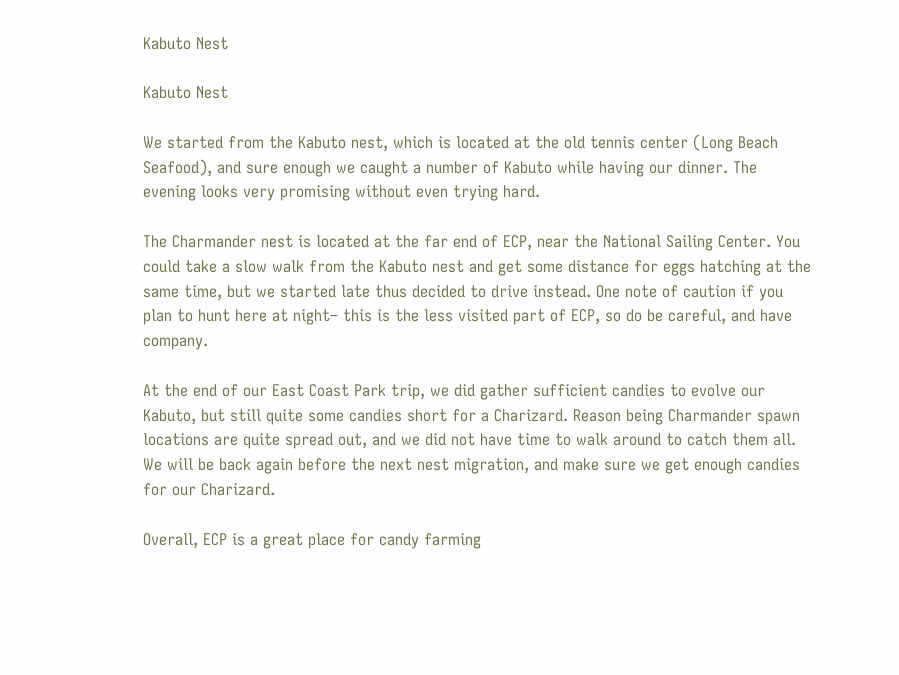Kabuto Nest

Kabuto Nest

We started from the Kabuto nest, which is located at the old tennis center (Long Beach Seafood), and sure enough we caught a number of Kabuto while having our dinner. The evening looks very promising without even trying hard.

The Charmander nest is located at the far end of ECP, near the National Sailing Center. You could take a slow walk from the Kabuto nest and get some distance for eggs hatching at the same time, but we started late thus decided to drive instead. One note of caution if you plan to hunt here at night– this is the less visited part of ECP, so do be careful, and have company.

At the end of our East Coast Park trip, we did gather sufficient candies to evolve our Kabuto, but still quite some candies short for a Charizard. Reason being Charmander spawn locations are quite spread out, and we did not have time to walk around to catch them all. We will be back again before the next nest migration, and make sure we get enough candies for our Charizard.

Overall, ECP is a great place for candy farming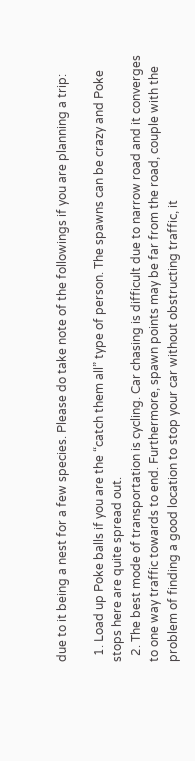due to it being a nest for a few species. Please do take note of the followings if you are planning a trip:

  1. Load up Poke balls if you are the “catch them all” type of person. The spawns can be crazy and Poke stops here are quite spread out.
  2. The best mode of transportation is cycling. Car chasing is difficult due to narrow road and it converges to one way traffic towards to end. Furthermore, spawn points may be far from the road, couple with the problem of finding a good location to stop your car without obstructing traffic, it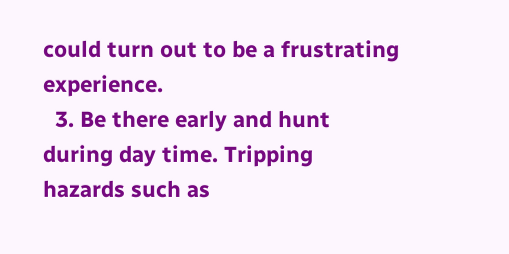could turn out to be a frustrating experience.
  3. Be there early and hunt during day time. Tripping hazards such as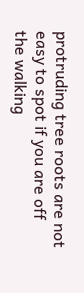protruding tree roots are not easy to spot if you are off the walking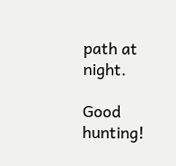path at night.

Good hunting!